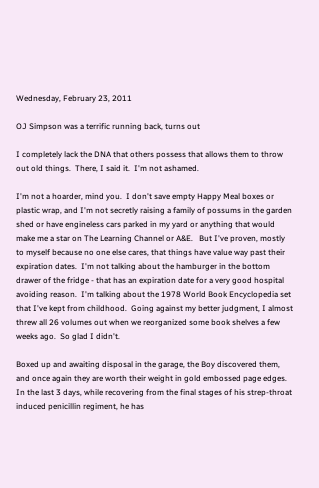Wednesday, February 23, 2011

OJ Simpson was a terrific running back, turns out

I completely lack the DNA that others possess that allows them to throw out old things.  There, I said it.  I'm not ashamed.

I'm not a hoarder, mind you.  I don't save empty Happy Meal boxes or plastic wrap, and I'm not secretly raising a family of possums in the garden shed or have engineless cars parked in my yard or anything that would make me a star on The Learning Channel or A&E.   But I've proven, mostly to myself because no one else cares, that things have value way past their expiration dates.  I'm not talking about the hamburger in the bottom drawer of the fridge - that has an expiration date for a very good hospital avoiding reason.  I'm talking about the 1978 World Book Encyclopedia set that I've kept from childhood.  Going against my better judgment, I almost threw all 26 volumes out when we reorganized some book shelves a few weeks ago.  So glad I didn't.

Boxed up and awaiting disposal in the garage, the Boy discovered them, and once again they are worth their weight in gold embossed page edges.  In the last 3 days, while recovering from the final stages of his strep-throat induced penicillin regiment, he has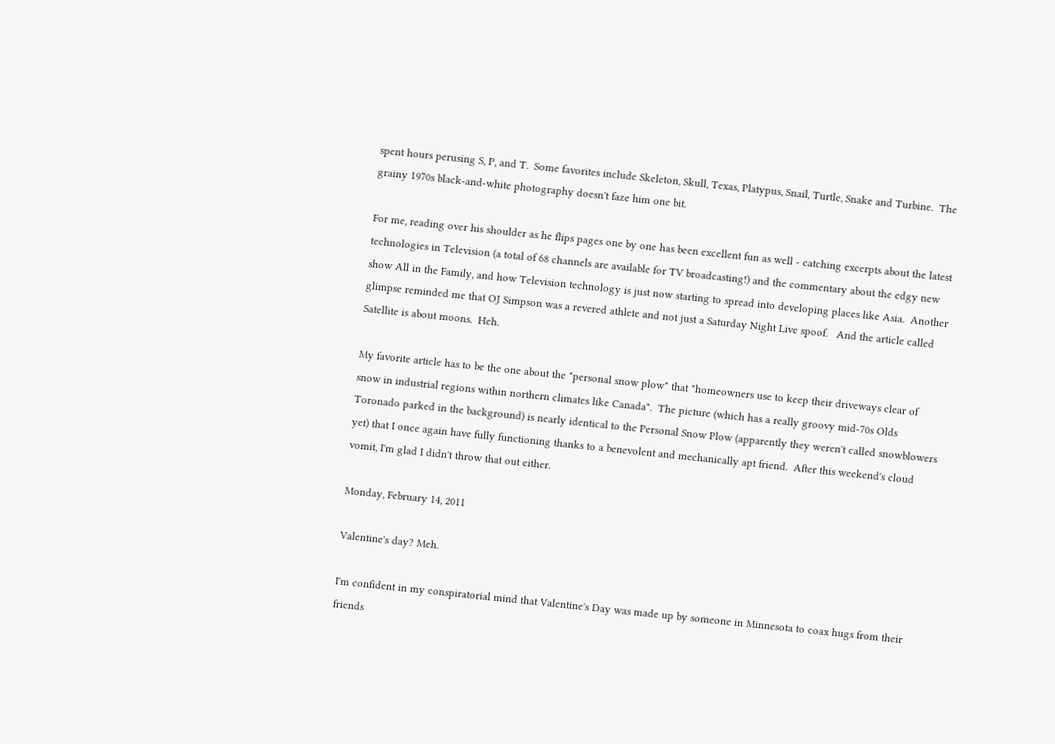spent hours perusing S, P, and T.  Some favorites include Skeleton, Skull, Texas, Platypus, Snail, Turtle, Snake and Turbine.  The grainy 1970s black-and-white photography doesn't faze him one bit.

For me, reading over his shoulder as he flips pages one by one has been excellent fun as well - catching excerpts about the latest technologies in Television (a total of 68 channels are available for TV broadcasting!) and the commentary about the edgy new show All in the Family, and how Television technology is just now starting to spread into developing places like Asia.  Another glimpse reminded me that OJ Simpson was a revered athlete and not just a Saturday Night Live spoof.   And the article called Satellite is about moons.  Heh.

My favorite article has to be the one about the "personal snow plow" that "homeowners use to keep their driveways clear of snow in industrial regions within northern climates like Canada".  The picture (which has a really groovy mid-70s Olds Toronado parked in the background) is nearly identical to the Personal Snow Plow (apparently they weren't called snowblowers yet) that I once again have fully functioning thanks to a benevolent and mechanically apt friend.  After this weekend's cloud vomit, I'm glad I didn't throw that out either.

Monday, February 14, 2011

Valentine's day? Meh.

I'm confident in my conspiratorial mind that Valentine's Day was made up by someone in Minnesota to coax hugs from their friends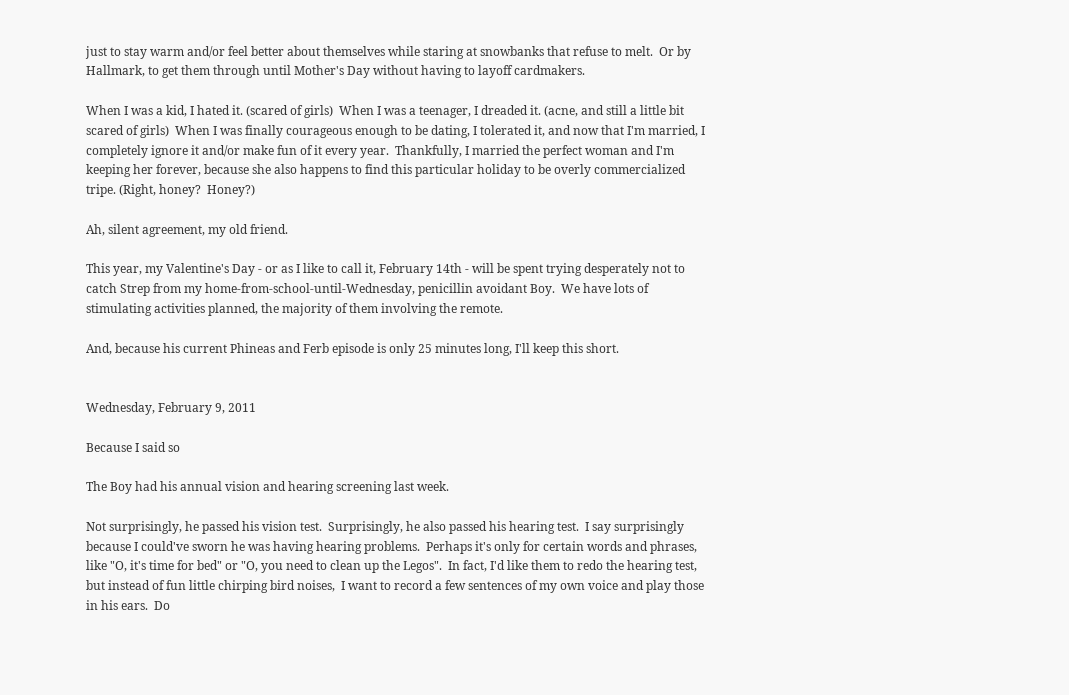just to stay warm and/or feel better about themselves while staring at snowbanks that refuse to melt.  Or by Hallmark, to get them through until Mother's Day without having to layoff cardmakers.

When I was a kid, I hated it. (scared of girls)  When I was a teenager, I dreaded it. (acne, and still a little bit scared of girls)  When I was finally courageous enough to be dating, I tolerated it, and now that I'm married, I completely ignore it and/or make fun of it every year.  Thankfully, I married the perfect woman and I'm keeping her forever, because she also happens to find this particular holiday to be overly commercialized tripe. (Right, honey?  Honey?)

Ah, silent agreement, my old friend.

This year, my Valentine's Day - or as I like to call it, February 14th - will be spent trying desperately not to catch Strep from my home-from-school-until-Wednesday, penicillin avoidant Boy.  We have lots of stimulating activities planned, the majority of them involving the remote.

And, because his current Phineas and Ferb episode is only 25 minutes long, I'll keep this short.


Wednesday, February 9, 2011

Because I said so

The Boy had his annual vision and hearing screening last week.

Not surprisingly, he passed his vision test.  Surprisingly, he also passed his hearing test.  I say surprisingly because I could've sworn he was having hearing problems.  Perhaps it's only for certain words and phrases, like "O, it's time for bed" or "O, you need to clean up the Legos".  In fact, I'd like them to redo the hearing test, but instead of fun little chirping bird noises,  I want to record a few sentences of my own voice and play those in his ears.  Do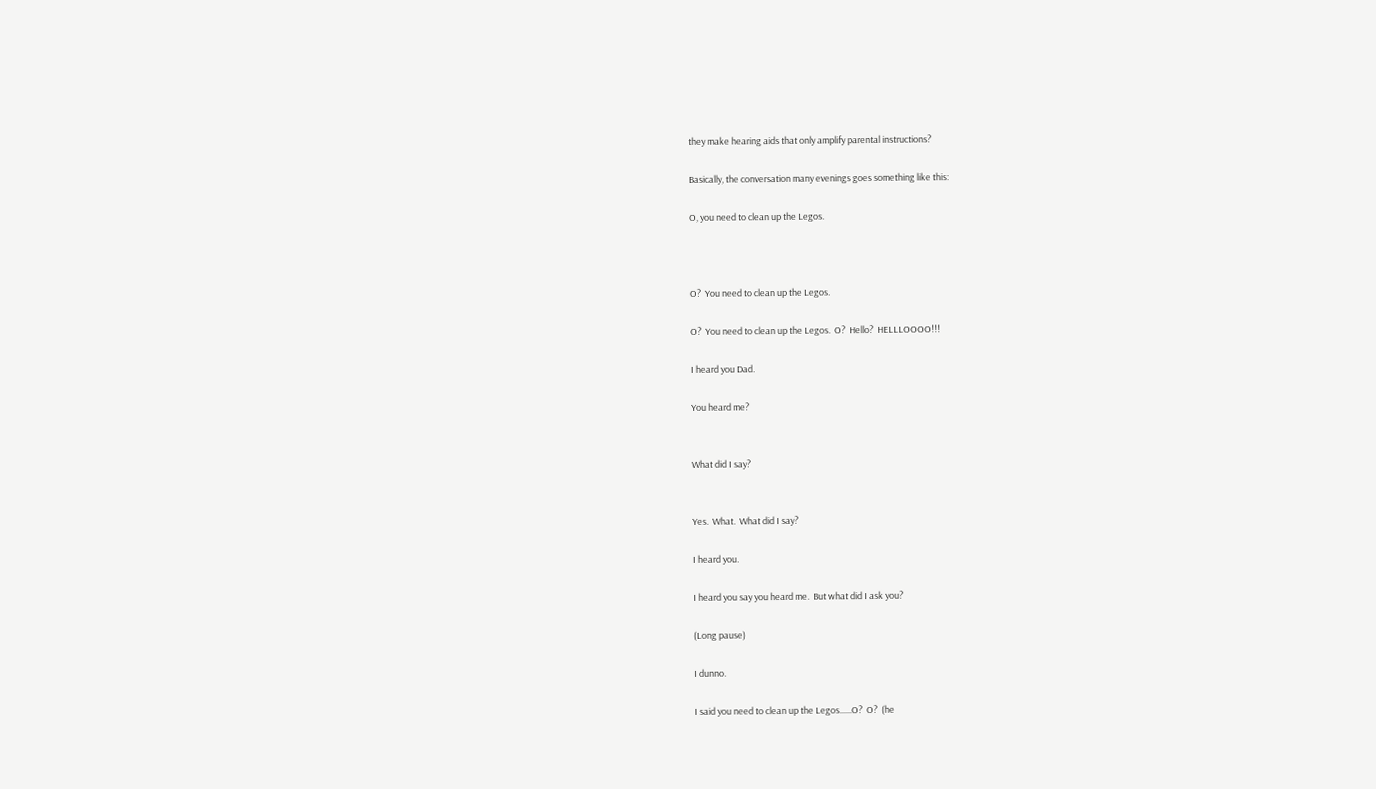they make hearing aids that only amplify parental instructions?

Basically, the conversation many evenings goes something like this:

O, you need to clean up the Legos.



O?  You need to clean up the Legos.

O?  You need to clean up the Legos.  O?  Hello?  HELLLOOOO!!!

I heard you Dad.

You heard me?


What did I say?


Yes.  What.  What did I say?

I heard you.

I heard you say you heard me.  But what did I ask you?

(Long pause)

I dunno.

I said you need to clean up the Legos......O?  O?  (he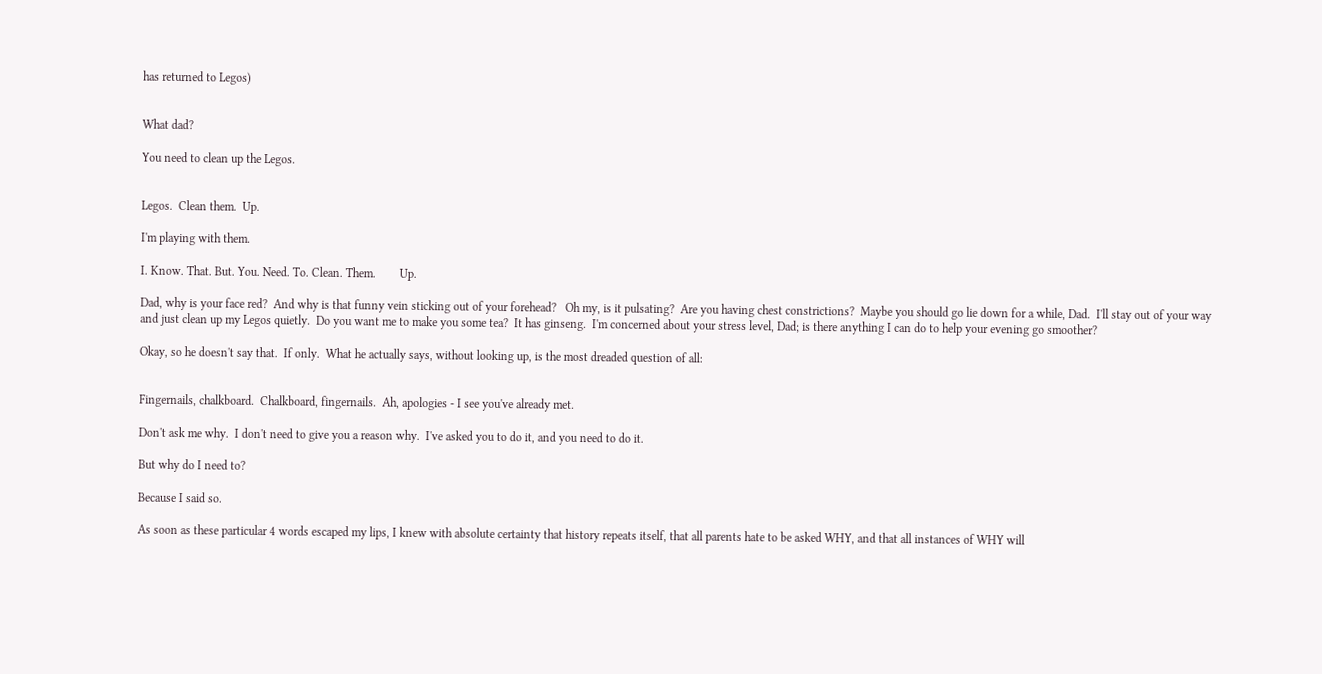has returned to Legos)


What dad?

You need to clean up the Legos.


Legos.  Clean them.  Up.

I'm playing with them.

I. Know. That. But. You. Need. To. Clean. Them.        Up.

Dad, why is your face red?  And why is that funny vein sticking out of your forehead?   Oh my, is it pulsating?  Are you having chest constrictions?  Maybe you should go lie down for a while, Dad.  I'll stay out of your way and just clean up my Legos quietly.  Do you want me to make you some tea?  It has ginseng.  I'm concerned about your stress level, Dad; is there anything I can do to help your evening go smoother?

Okay, so he doesn't say that.  If only.  What he actually says, without looking up, is the most dreaded question of all:


Fingernails, chalkboard.  Chalkboard, fingernails.  Ah, apologies - I see you've already met.

Don't ask me why.  I don't need to give you a reason why.  I've asked you to do it, and you need to do it.

But why do I need to?

Because I said so.

As soon as these particular 4 words escaped my lips, I knew with absolute certainty that history repeats itself, that all parents hate to be asked WHY, and that all instances of WHY will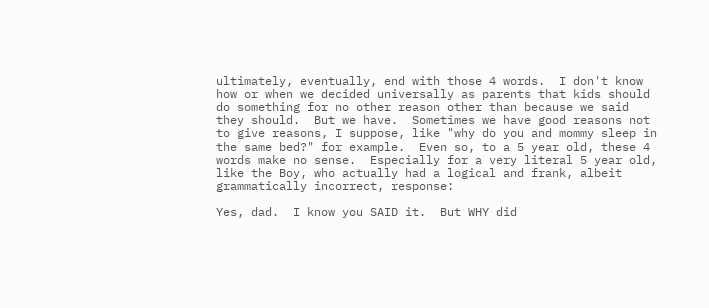ultimately, eventually, end with those 4 words.  I don't know how or when we decided universally as parents that kids should do something for no other reason other than because we said they should.  But we have.  Sometimes we have good reasons not to give reasons, I suppose, like "why do you and mommy sleep in the same bed?" for example.  Even so, to a 5 year old, these 4 words make no sense.  Especially for a very literal 5 year old, like the Boy, who actually had a logical and frank, albeit grammatically incorrect, response:

Yes, dad.  I know you SAID it.  But WHY did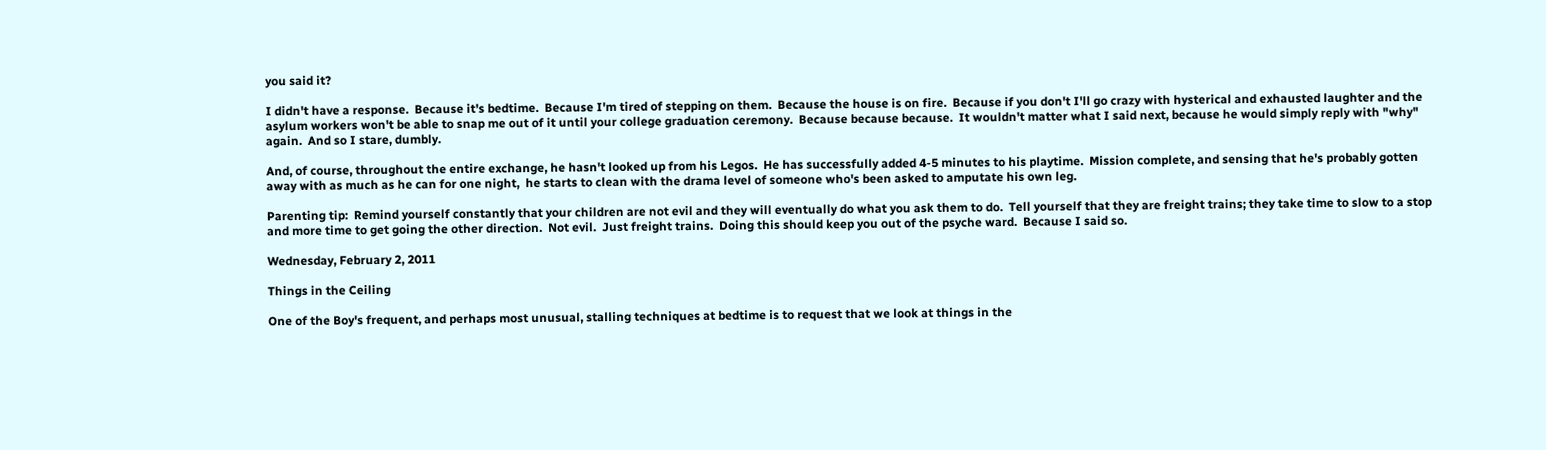you said it?

I didn't have a response.  Because it's bedtime.  Because I'm tired of stepping on them.  Because the house is on fire.  Because if you don't I'll go crazy with hysterical and exhausted laughter and the asylum workers won't be able to snap me out of it until your college graduation ceremony.  Because because because.  It wouldn't matter what I said next, because he would simply reply with "why" again.  And so I stare, dumbly.

And, of course, throughout the entire exchange, he hasn't looked up from his Legos.  He has successfully added 4-5 minutes to his playtime.  Mission complete, and sensing that he's probably gotten away with as much as he can for one night,  he starts to clean with the drama level of someone who's been asked to amputate his own leg.

Parenting tip:  Remind yourself constantly that your children are not evil and they will eventually do what you ask them to do.  Tell yourself that they are freight trains; they take time to slow to a stop and more time to get going the other direction.  Not evil.  Just freight trains.  Doing this should keep you out of the psyche ward.  Because I said so.

Wednesday, February 2, 2011

Things in the Ceiling

One of the Boy's frequent, and perhaps most unusual, stalling techniques at bedtime is to request that we look at things in the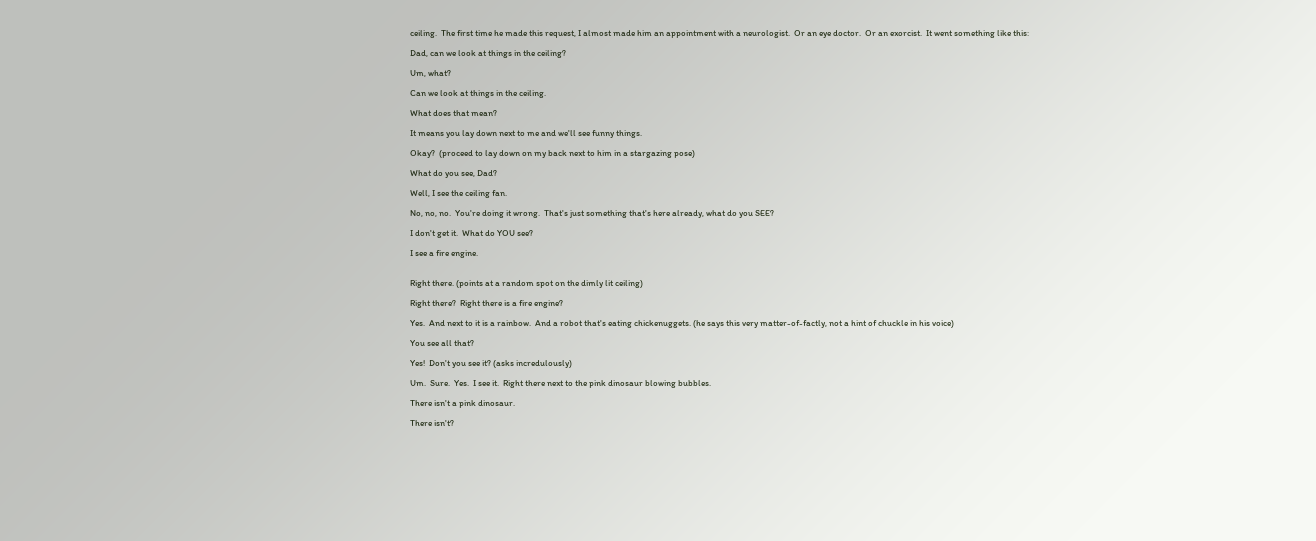ceiling.  The first time he made this request, I almost made him an appointment with a neurologist.  Or an eye doctor.  Or an exorcist.  It went something like this:

Dad, can we look at things in the ceiling?

Um, what?

Can we look at things in the ceiling.

What does that mean?

It means you lay down next to me and we'll see funny things.

Okay?  (proceed to lay down on my back next to him in a stargazing pose)

What do you see, Dad?

Well, I see the ceiling fan.

No, no, no.  You're doing it wrong.  That's just something that's here already, what do you SEE?

I don't get it.  What do YOU see?

I see a fire engine.


Right there. (points at a random spot on the dimly lit ceiling)

Right there?  Right there is a fire engine?

Yes.  And next to it is a rainbow.  And a robot that's eating chickenuggets. (he says this very matter-of-factly, not a hint of chuckle in his voice)

You see all that?

Yes!  Don't you see it? (asks incredulously)

Um.  Sure.  Yes.  I see it.  Right there next to the pink dinosaur blowing bubbles.

There isn't a pink dinosaur.

There isn't?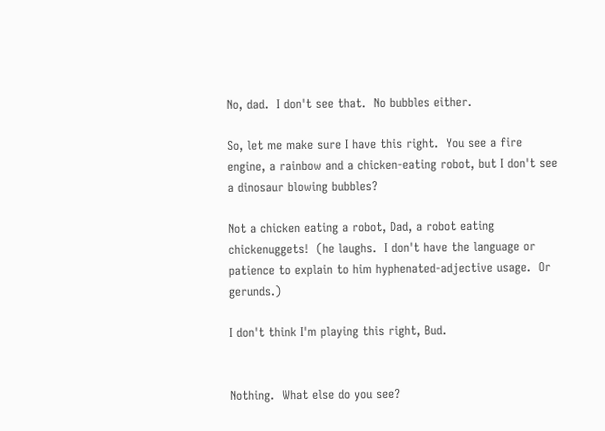No, dad.  I don't see that.  No bubbles either.

So, let me make sure I have this right.  You see a fire engine, a rainbow and a chicken-eating robot, but I don't see a dinosaur blowing bubbles?

Not a chicken eating a robot, Dad, a robot eating chickenuggets!  (he laughs.  I don't have the language or patience to explain to him hyphenated-adjective usage.  Or gerunds.)

I don't think I'm playing this right, Bud.


Nothing.  What else do you see?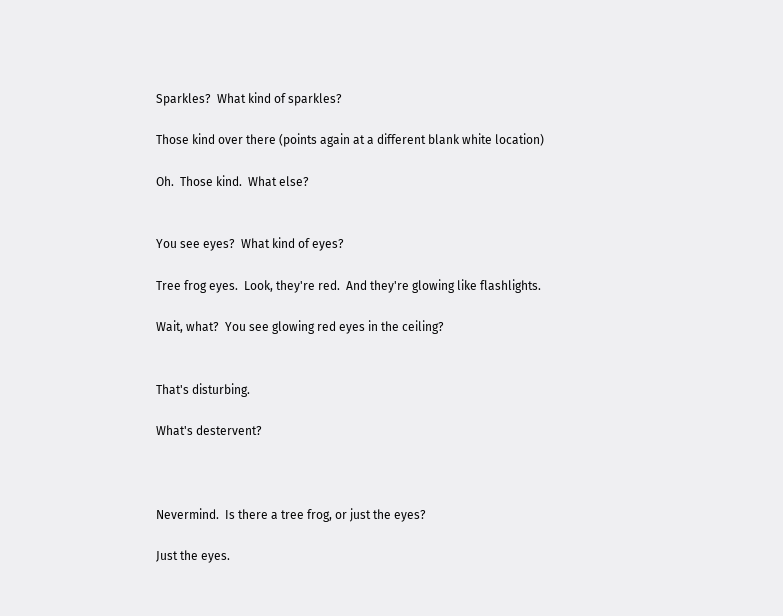Sparkles?  What kind of sparkles?

Those kind over there (points again at a different blank white location)

Oh.  Those kind.  What else?


You see eyes?  What kind of eyes?

Tree frog eyes.  Look, they're red.  And they're glowing like flashlights.

Wait, what?  You see glowing red eyes in the ceiling?


That's disturbing.

What's destervent?



Nevermind.  Is there a tree frog, or just the eyes?

Just the eyes.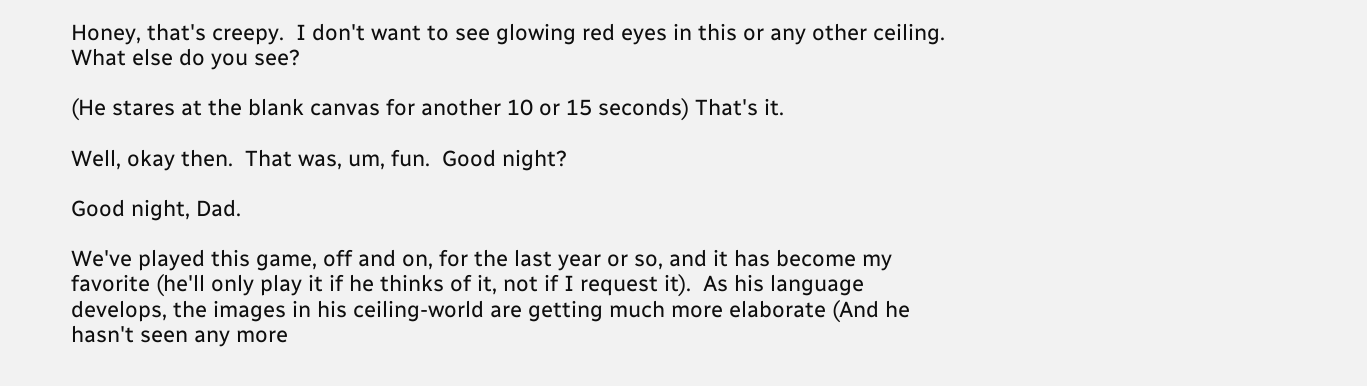Honey, that's creepy.  I don't want to see glowing red eyes in this or any other ceiling.  What else do you see?

(He stares at the blank canvas for another 10 or 15 seconds) That's it.

Well, okay then.  That was, um, fun.  Good night?

Good night, Dad.

We've played this game, off and on, for the last year or so, and it has become my favorite (he'll only play it if he thinks of it, not if I request it).  As his language develops, the images in his ceiling-world are getting much more elaborate (And he hasn't seen any more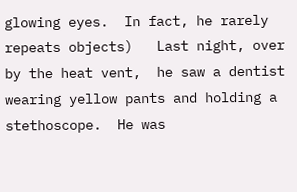glowing eyes.  In fact, he rarely repeats objects)   Last night, over by the heat vent,  he saw a dentist wearing yellow pants and holding a stethoscope.  He was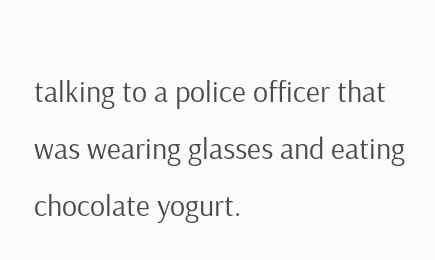talking to a police officer that was wearing glasses and eating chocolate yogurt.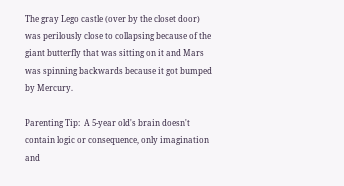The gray Lego castle (over by the closet door) was perilously close to collapsing because of the giant butterfly that was sitting on it and Mars was spinning backwards because it got bumped by Mercury.

Parenting Tip:  A 5-year old's brain doesn't contain logic or consequence, only imagination and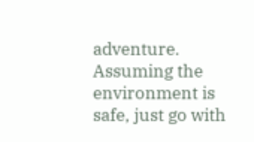adventure.  Assuming the environment is safe, just go with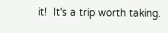it!  It's a trip worth taking.